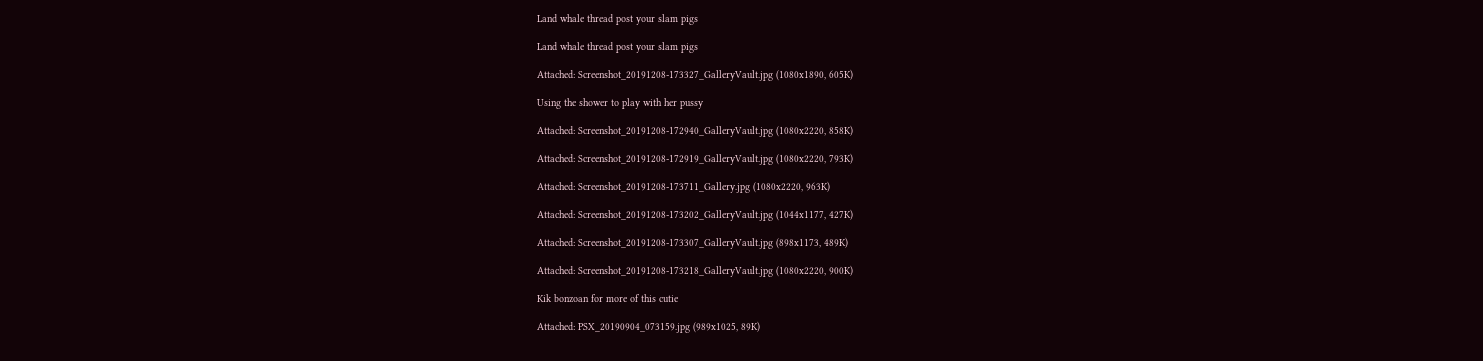Land whale thread post your slam pigs

Land whale thread post your slam pigs

Attached: Screenshot_20191208-173327_GalleryVault.jpg (1080x1890, 605K)

Using the shower to play with her pussy

Attached: Screenshot_20191208-172940_GalleryVault.jpg (1080x2220, 858K)

Attached: Screenshot_20191208-172919_GalleryVault.jpg (1080x2220, 793K)

Attached: Screenshot_20191208-173711_Gallery.jpg (1080x2220, 963K)

Attached: Screenshot_20191208-173202_GalleryVault.jpg (1044x1177, 427K)

Attached: Screenshot_20191208-173307_GalleryVault.jpg (898x1173, 489K)

Attached: Screenshot_20191208-173218_GalleryVault.jpg (1080x2220, 900K)

Kik bonzoan for more of this cutie

Attached: PSX_20190904_073159.jpg (989x1025, 89K)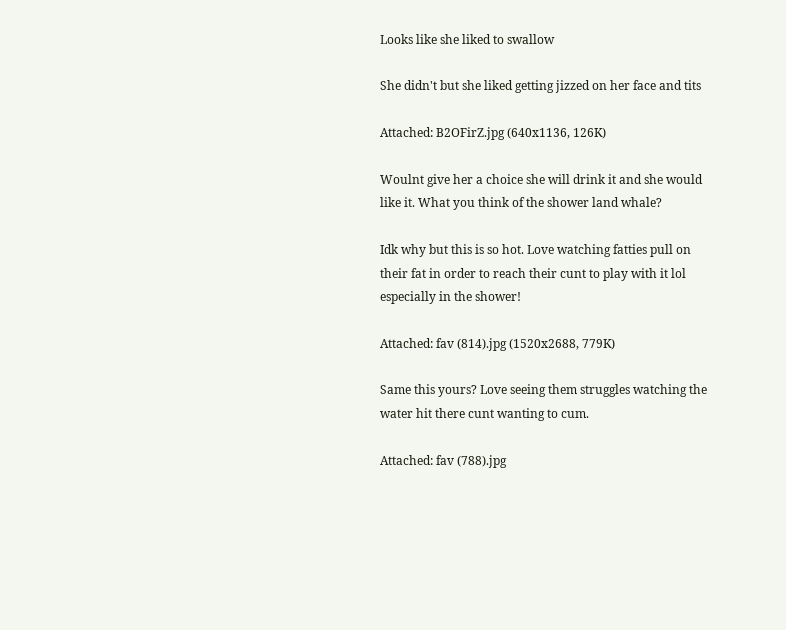Looks like she liked to swallow

She didn't but she liked getting jizzed on her face and tits

Attached: B2OFirZ.jpg (640x1136, 126K)

Woulnt give her a choice she will drink it and she would like it. What you think of the shower land whale?

Idk why but this is so hot. Love watching fatties pull on their fat in order to reach their cunt to play with it lol especially in the shower!

Attached: fav (814).jpg (1520x2688, 779K)

Same this yours? Love seeing them struggles watching the water hit there cunt wanting to cum.

Attached: fav (788).jpg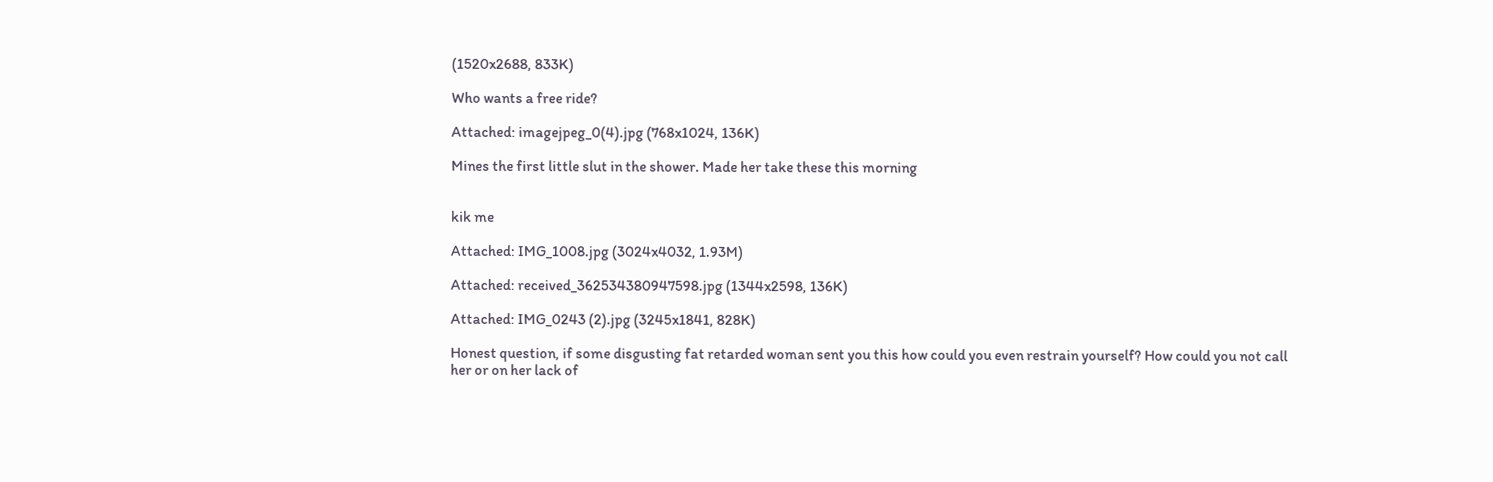(1520x2688, 833K)

Who wants a free ride?

Attached: imagejpeg_0(4).jpg (768x1024, 136K)

Mines the first little slut in the shower. Made her take these this morning


kik me

Attached: IMG_1008.jpg (3024x4032, 1.93M)

Attached: received_362534380947598.jpg (1344x2598, 136K)

Attached: IMG_0243 (2).jpg (3245x1841, 828K)

Honest question, if some disgusting fat retarded woman sent you this how could you even restrain yourself? How could you not call her or on her lack of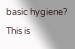basic hygiene? This is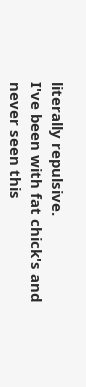literally repulsive.
I've been with fat chick's and never seen this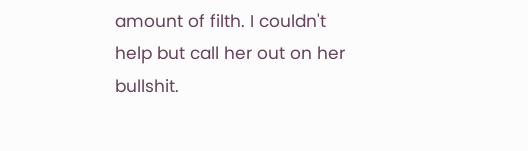amount of filth. I couldn't help but call her out on her bullshit.